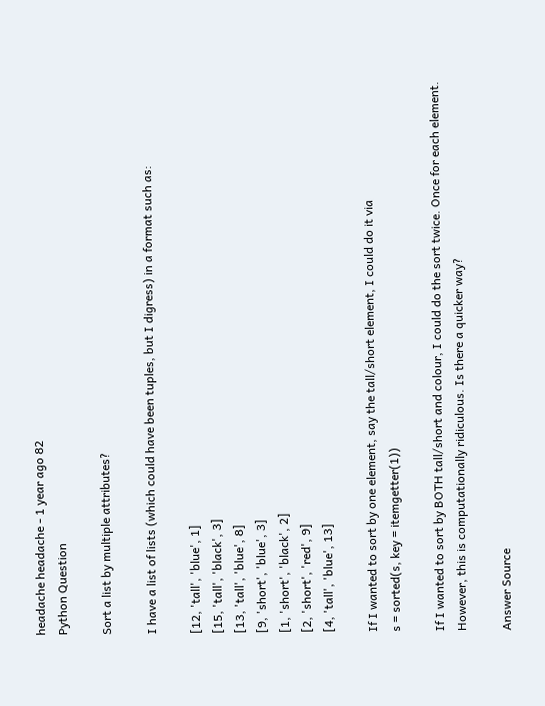headache headache - 1 year ago 82
Python Question

Sort a list by multiple attributes?

I have a list of lists (which could have been tuples, but I digress) in a format such as:

[12, 'tall', 'blue', 1]
[15, 'tall', 'black', 3]
[13, 'tall', 'blue', 8]
[9, 'short', 'blue', 3]
[1, 'short', 'black', 2]
[2, 'short', 'red', 9]
[4, 'tall', 'blue', 13]

If I wanted to sort by one element, say the tall/short element, I could do it via
s = sorted(s, key = itemgetter(1))

If I wanted to sort by BOTH tall/short and colour, I could do the sort twice. Once for each element. However, this is computationally ridiculous. Is there a quicker way?

Answer Source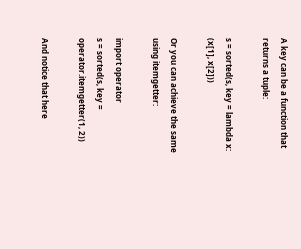A key can be a function that returns a tuple:

s = sorted(s, key = lambda x: (x[1], x[2]))

Or you can achieve the same using itemgetter:

import operator
s = sorted(s, key = operator.itemgetter(1, 2))

And notice that here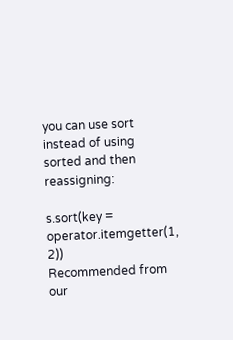you can use sort instead of using sorted and then reassigning:

s.sort(key = operator.itemgetter(1, 2))
Recommended from our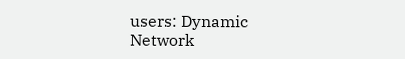users: Dynamic Network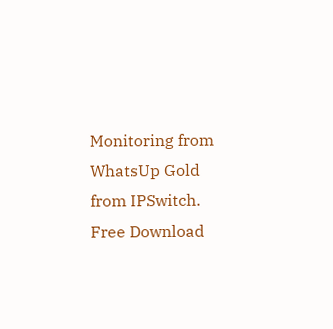Monitoring from WhatsUp Gold from IPSwitch. Free Download